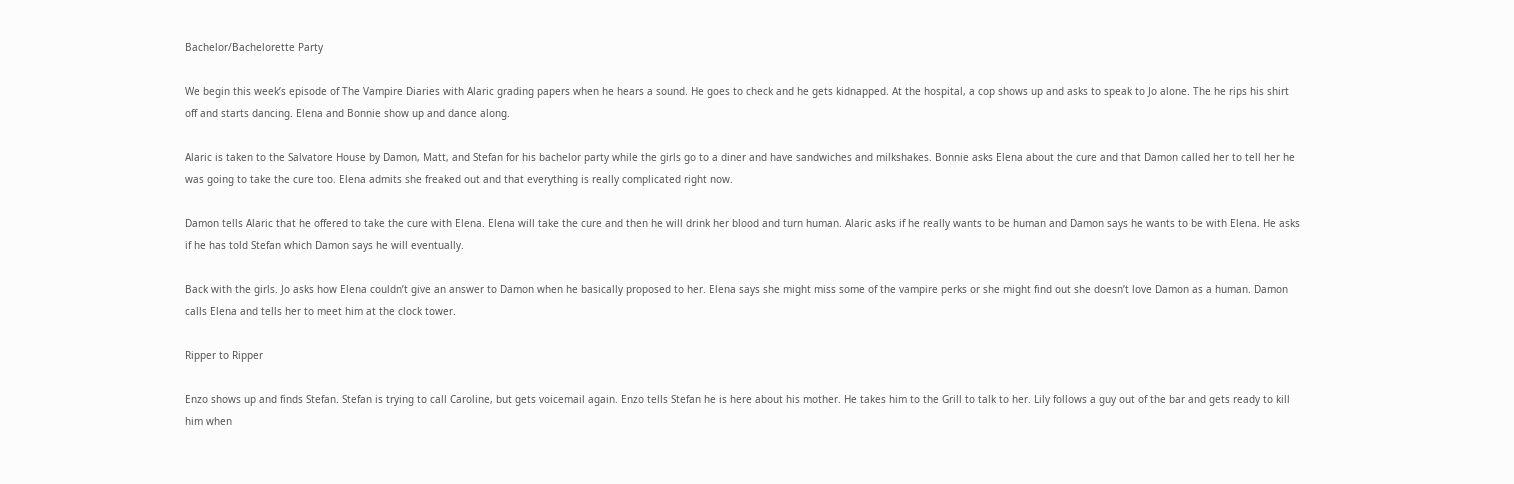Bachelor/Bachelorette Party

We begin this week’s episode of The Vampire Diaries with Alaric grading papers when he hears a sound. He goes to check and he gets kidnapped. At the hospital, a cop shows up and asks to speak to Jo alone. The he rips his shirt off and starts dancing. Elena and Bonnie show up and dance along.

Alaric is taken to the Salvatore House by Damon, Matt, and Stefan for his bachelor party while the girls go to a diner and have sandwiches and milkshakes. Bonnie asks Elena about the cure and that Damon called her to tell her he was going to take the cure too. Elena admits she freaked out and that everything is really complicated right now.

Damon tells Alaric that he offered to take the cure with Elena. Elena will take the cure and then he will drink her blood and turn human. Alaric asks if he really wants to be human and Damon says he wants to be with Elena. He asks if he has told Stefan which Damon says he will eventually.

Back with the girls. Jo asks how Elena couldn’t give an answer to Damon when he basically proposed to her. Elena says she might miss some of the vampire perks or she might find out she doesn’t love Damon as a human. Damon calls Elena and tells her to meet him at the clock tower.

Ripper to Ripper

Enzo shows up and finds Stefan. Stefan is trying to call Caroline, but gets voicemail again. Enzo tells Stefan he is here about his mother. He takes him to the Grill to talk to her. Lily follows a guy out of the bar and gets ready to kill him when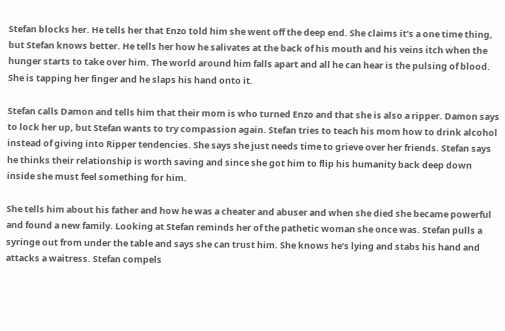Stefan blocks her. He tells her that Enzo told him she went off the deep end. She claims it’s a one time thing, but Stefan knows better. He tells her how he salivates at the back of his mouth and his veins itch when the hunger starts to take over him. The world around him falls apart and all he can hear is the pulsing of blood. She is tapping her finger and he slaps his hand onto it.

Stefan calls Damon and tells him that their mom is who turned Enzo and that she is also a ripper. Damon says to lock her up, but Stefan wants to try compassion again. Stefan tries to teach his mom how to drink alcohol instead of giving into Ripper tendencies. She says she just needs time to grieve over her friends. Stefan says he thinks their relationship is worth saving and since she got him to flip his humanity back deep down inside she must feel something for him.

She tells him about his father and how he was a cheater and abuser and when she died she became powerful and found a new family. Looking at Stefan reminds her of the pathetic woman she once was. Stefan pulls a syringe out from under the table and says she can trust him. She knows he’s lying and stabs his hand and attacks a waitress. Stefan compels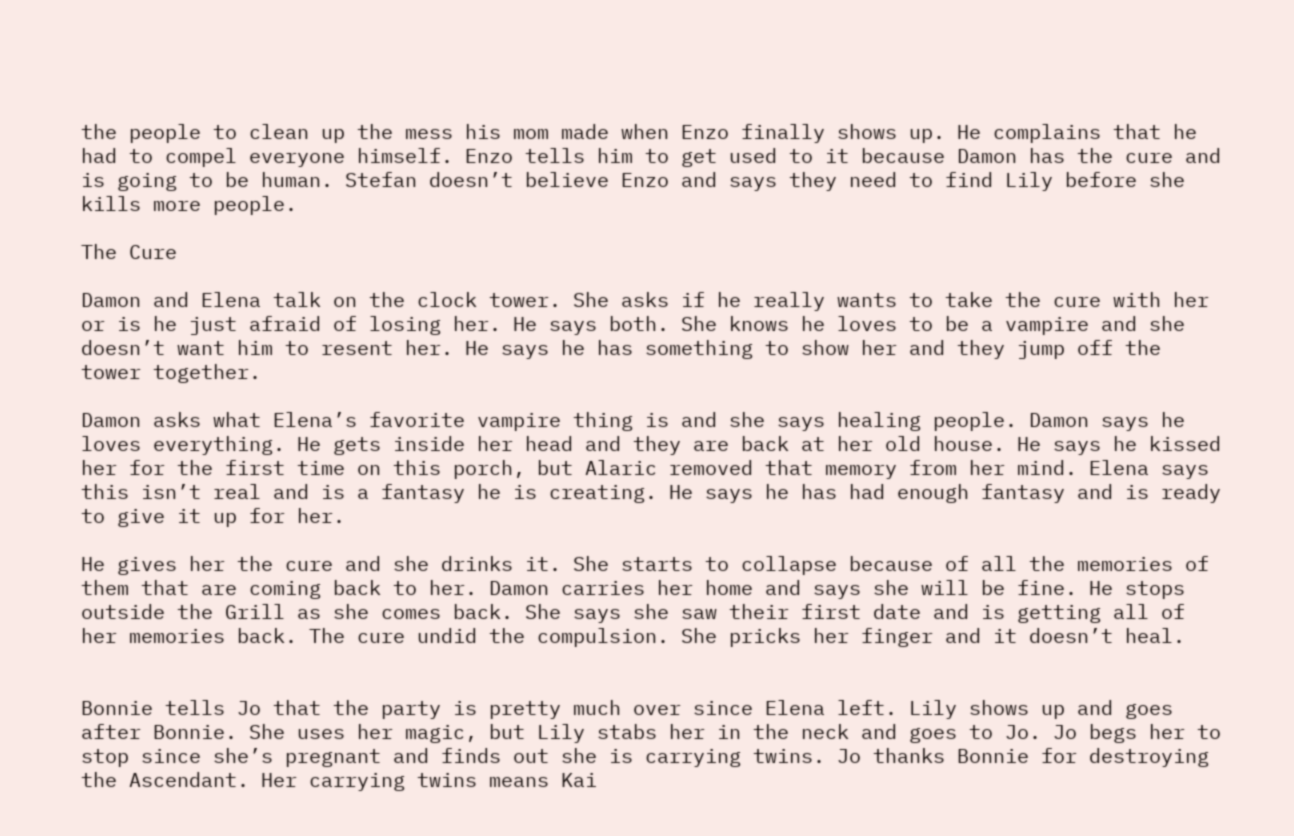the people to clean up the mess his mom made when Enzo finally shows up. He complains that he had to compel everyone himself. Enzo tells him to get used to it because Damon has the cure and is going to be human. Stefan doesn’t believe Enzo and says they need to find Lily before she kills more people.

The Cure

Damon and Elena talk on the clock tower. She asks if he really wants to take the cure with her or is he just afraid of losing her. He says both. She knows he loves to be a vampire and she doesn’t want him to resent her. He says he has something to show her and they jump off the tower together.

Damon asks what Elena’s favorite vampire thing is and she says healing people. Damon says he loves everything. He gets inside her head and they are back at her old house. He says he kissed her for the first time on this porch, but Alaric removed that memory from her mind. Elena says this isn’t real and is a fantasy he is creating. He says he has had enough fantasy and is ready to give it up for her.

He gives her the cure and she drinks it. She starts to collapse because of all the memories of them that are coming back to her. Damon carries her home and says she will be fine. He stops outside the Grill as she comes back. She says she saw their first date and is getting all of her memories back. The cure undid the compulsion. She pricks her finger and it doesn’t heal.


Bonnie tells Jo that the party is pretty much over since Elena left. Lily shows up and goes after Bonnie. She uses her magic, but Lily stabs her in the neck and goes to Jo. Jo begs her to stop since she’s pregnant and finds out she is carrying twins. Jo thanks Bonnie for destroying the Ascendant. Her carrying twins means Kai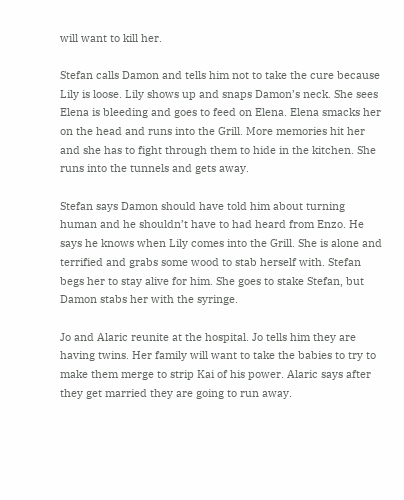will want to kill her.

Stefan calls Damon and tells him not to take the cure because Lily is loose. Lily shows up and snaps Damon’s neck. She sees Elena is bleeding and goes to feed on Elena. Elena smacks her on the head and runs into the Grill. More memories hit her and she has to fight through them to hide in the kitchen. She runs into the tunnels and gets away.

Stefan says Damon should have told him about turning human and he shouldn’t have to had heard from Enzo. He says he knows when Lily comes into the Grill. She is alone and terrified and grabs some wood to stab herself with. Stefan begs her to stay alive for him. She goes to stake Stefan, but Damon stabs her with the syringe.

Jo and Alaric reunite at the hospital. Jo tells him they are having twins. Her family will want to take the babies to try to make them merge to strip Kai of his power. Alaric says after they get married they are going to run away.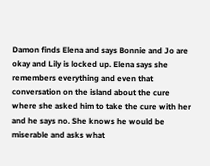Damon finds Elena and says Bonnie and Jo are okay and Lily is locked up. Elena says she remembers everything and even that conversation on the island about the cure where she asked him to take the cure with her and he says no. She knows he would be miserable and asks what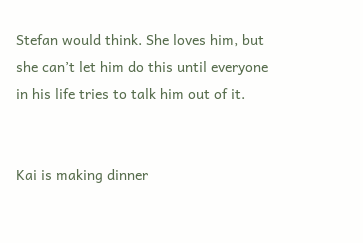Stefan would think. She loves him, but she can’t let him do this until everyone in his life tries to talk him out of it.


Kai is making dinner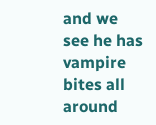and we see he has vampire bites all around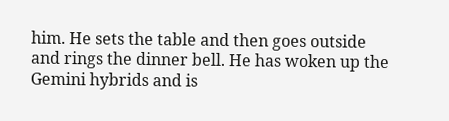him. He sets the table and then goes outside and rings the dinner bell. He has woken up the Gemini hybrids and is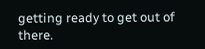getting ready to get out of there.